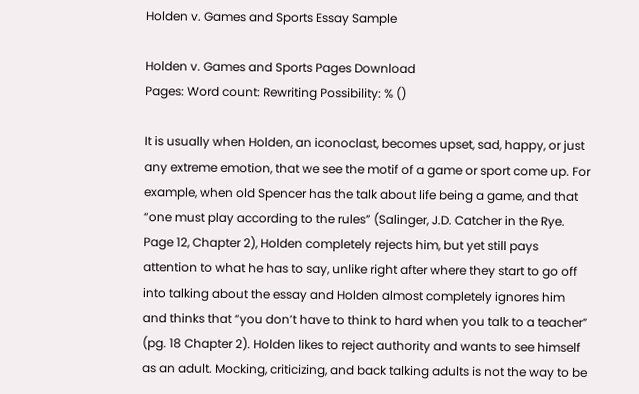Holden v. Games and Sports Essay Sample

Holden v. Games and Sports Pages Download
Pages: Word count: Rewriting Possibility: % ()

It is usually when Holden, an iconoclast, becomes upset, sad, happy, or just any extreme emotion, that we see the motif of a game or sport come up. For example, when old Spencer has the talk about life being a game, and that “one must play according to the rules” (Salinger, J.D. Catcher in the Rye. Page 12, Chapter 2), Holden completely rejects him, but yet still pays attention to what he has to say, unlike right after where they start to go off into talking about the essay and Holden almost completely ignores him and thinks that “you don’t have to think to hard when you talk to a teacher” (pg. 18 Chapter 2). Holden likes to reject authority and wants to see himself as an adult. Mocking, criticizing, and back talking adults is not the way to be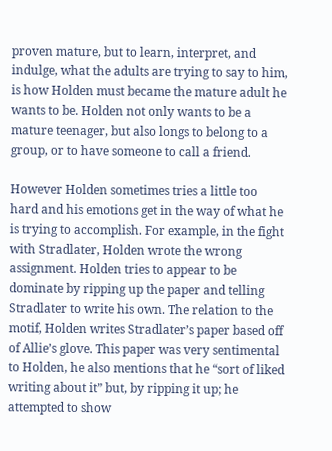proven mature, but to learn, interpret, and indulge, what the adults are trying to say to him, is how Holden must became the mature adult he wants to be. Holden not only wants to be a mature teenager, but also longs to belong to a group, or to have someone to call a friend.

However Holden sometimes tries a little too hard and his emotions get in the way of what he is trying to accomplish. For example, in the fight with Stradlater, Holden wrote the wrong assignment. Holden tries to appear to be dominate by ripping up the paper and telling Stradlater to write his own. The relation to the motif, Holden writes Stradlater’s paper based off of Allie’s glove. This paper was very sentimental to Holden, he also mentions that he “sort of liked writing about it” but, by ripping it up; he attempted to show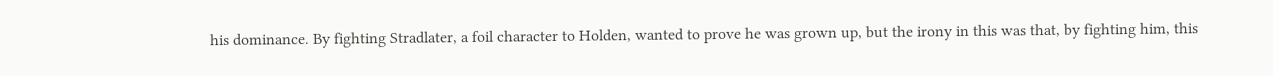his dominance. By fighting Stradlater, a foil character to Holden, wanted to prove he was grown up, but the irony in this was that, by fighting him, this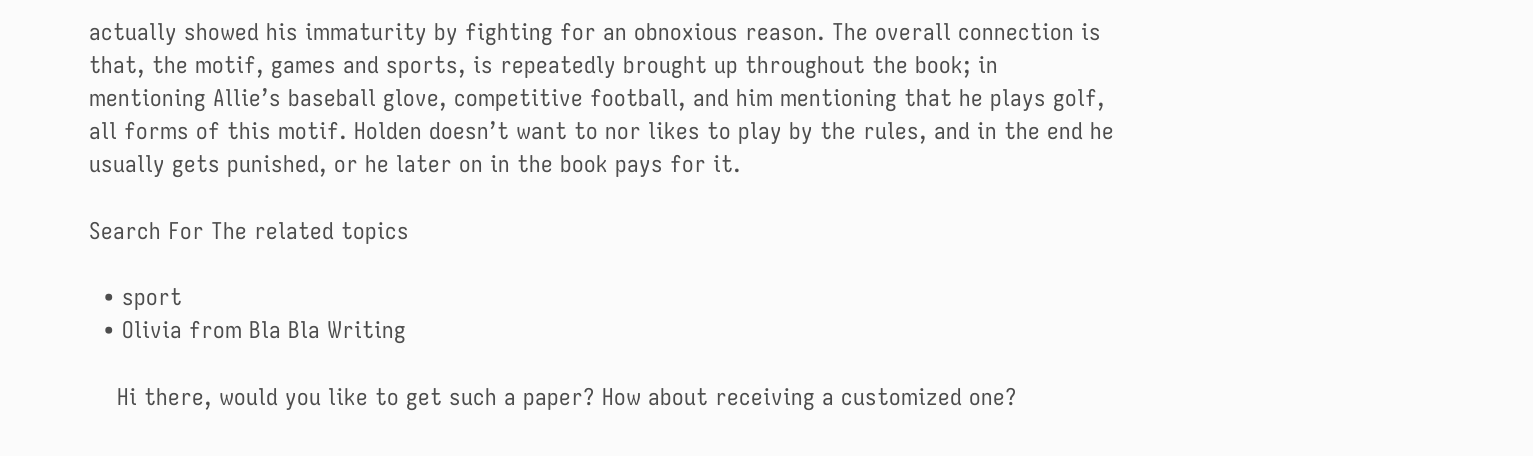actually showed his immaturity by fighting for an obnoxious reason. The overall connection is that, the motif, games and sports, is repeatedly brought up throughout the book; in mentioning Allie’s baseball glove, competitive football, and him mentioning that he plays golf, all forms of this motif. Holden doesn’t want to nor likes to play by the rules, and in the end he usually gets punished, or he later on in the book pays for it.

Search For The related topics

  • sport
  • Olivia from Bla Bla Writing

    Hi there, would you like to get such a paper? How about receiving a customized one?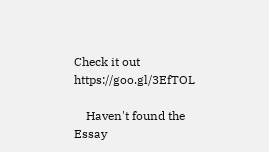Check it out https://goo.gl/3EfTOL

    Haven't found the Essay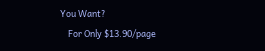You Want?
    For Only $13.90/page